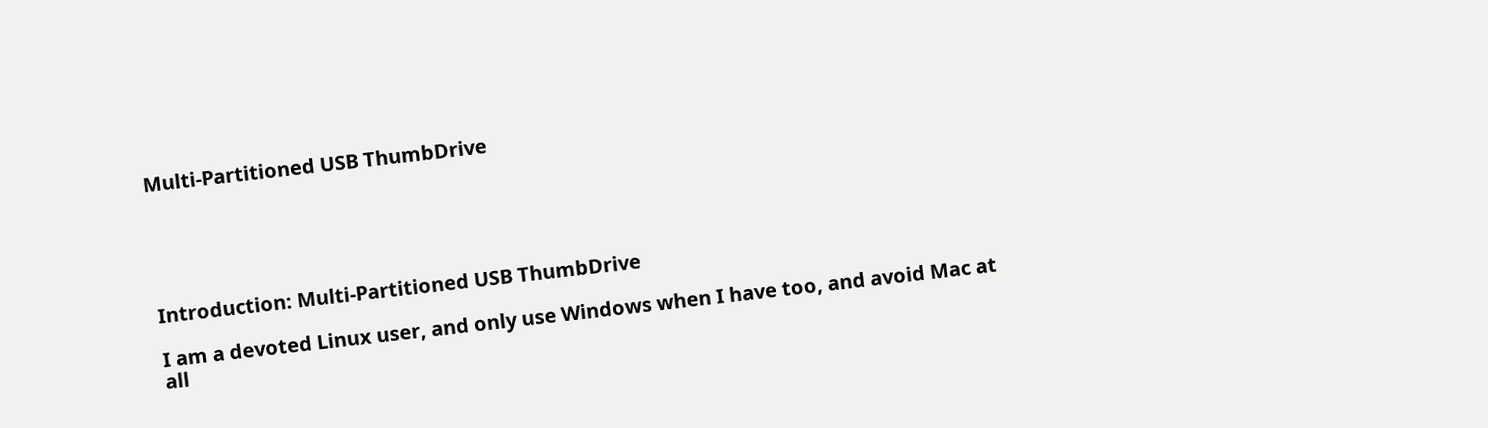Multi-Partitioned USB ThumbDrive





Introduction: Multi-Partitioned USB ThumbDrive

I am a devoted Linux user, and only use Windows when I have too, and avoid Mac at all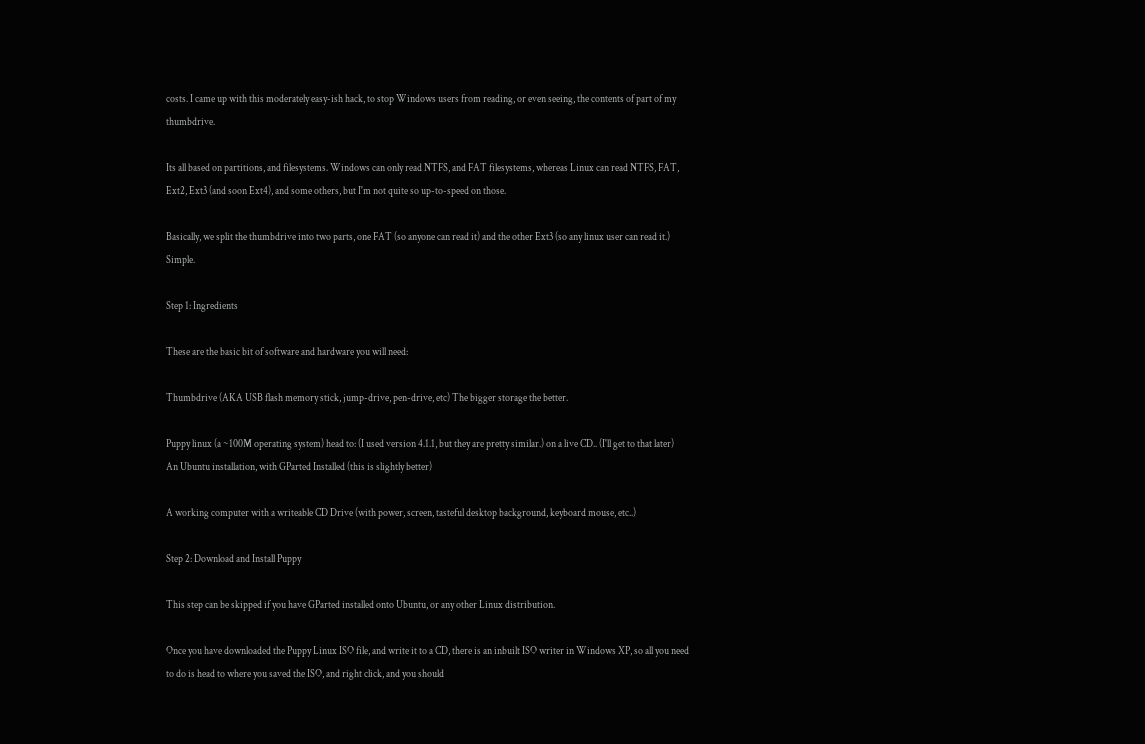costs. I came up with this moderately easy-ish hack, to stop Windows users from reading, or even seeing, the contents of part of my thumbdrive.

Its all based on partitions, and filesystems. Windows can only read NTFS, and FAT filesystems, whereas Linux can read NTFS, FAT, Ext2, Ext3 (and soon Ext4), and some others, but I'm not quite so up-to-speed on those.

Basically, we split the thumbdrive into two parts, one FAT (so anyone can read it) and the other Ext3 (so any linux user can read it.) Simple.

Step 1: Ingredients

These are the basic bit of software and hardware you will need:

Thumbdrive (AKA USB flash memory stick, jump-drive, pen-drive, etc) The bigger storage the better.

Puppy linux (a ~100M operating system) head to: (I used version 4.1.1, but they are pretty similar.) on a live CD.. (I'll get to that later)
An Ubuntu installation, with GParted Installed (this is slightly better)

A working computer with a writeable CD Drive (with power, screen, tasteful desktop background, keyboard mouse, etc..)

Step 2: Download and Install Puppy

This step can be skipped if you have GParted installed onto Ubuntu, or any other Linux distribution.

Once you have downloaded the Puppy Linux ISO file, and write it to a CD, there is an inbuilt ISO writer in Windows XP, so all you need to do is head to where you saved the ISO, and right click, and you should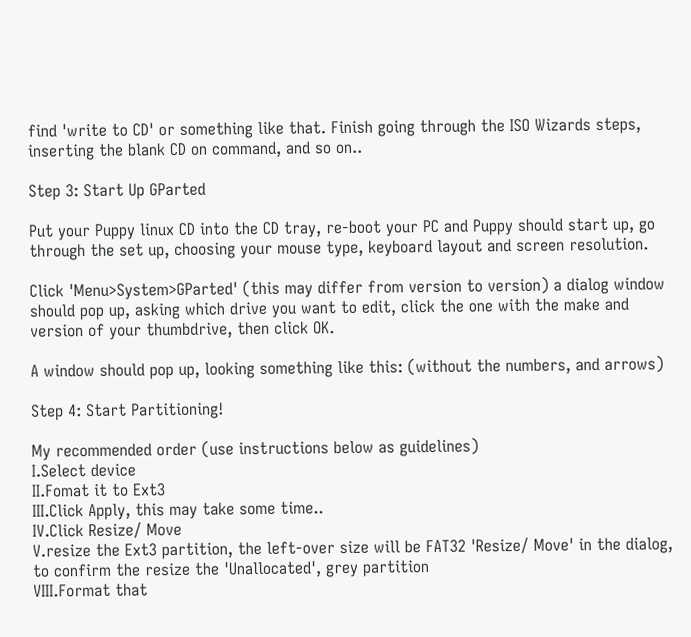find 'write to CD' or something like that. Finish going through the ISO Wizards steps, inserting the blank CD on command, and so on..

Step 3: Start Up GParted

Put your Puppy linux CD into the CD tray, re-boot your PC and Puppy should start up, go through the set up, choosing your mouse type, keyboard layout and screen resolution.

Click 'Menu>System>GParted' (this may differ from version to version) a dialog window should pop up, asking which drive you want to edit, click the one with the make and version of your thumbdrive, then click OK.

A window should pop up, looking something like this: (without the numbers, and arrows)

Step 4: Start Partitioning!

My recommended order (use instructions below as guidelines)
I.Select device
II.Fomat it to Ext3
III.Click Apply, this may take some time..
IV.Click Resize/ Move
V.resize the Ext3 partition, the left-over size will be FAT32 'Resize/ Move' in the dialog, to confirm the resize the 'Unallocated', grey partition
VIII.Format that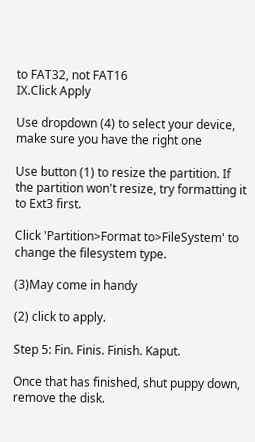to FAT32, not FAT16
IX.Click Apply

Use dropdown (4) to select your device, make sure you have the right one

Use button (1) to resize the partition. If the partition won't resize, try formatting it to Ext3 first.

Click 'Partition>Format to>FileSystem' to change the filesystem type.

(3)May come in handy

(2) click to apply.

Step 5: Fin. Finis. Finish. Kaput.

Once that has finished, shut puppy down, remove the disk.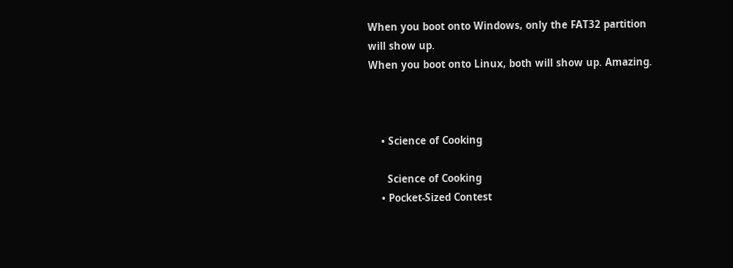When you boot onto Windows, only the FAT32 partition will show up.
When you boot onto Linux, both will show up. Amazing.



    • Science of Cooking

      Science of Cooking
    • Pocket-Sized Contest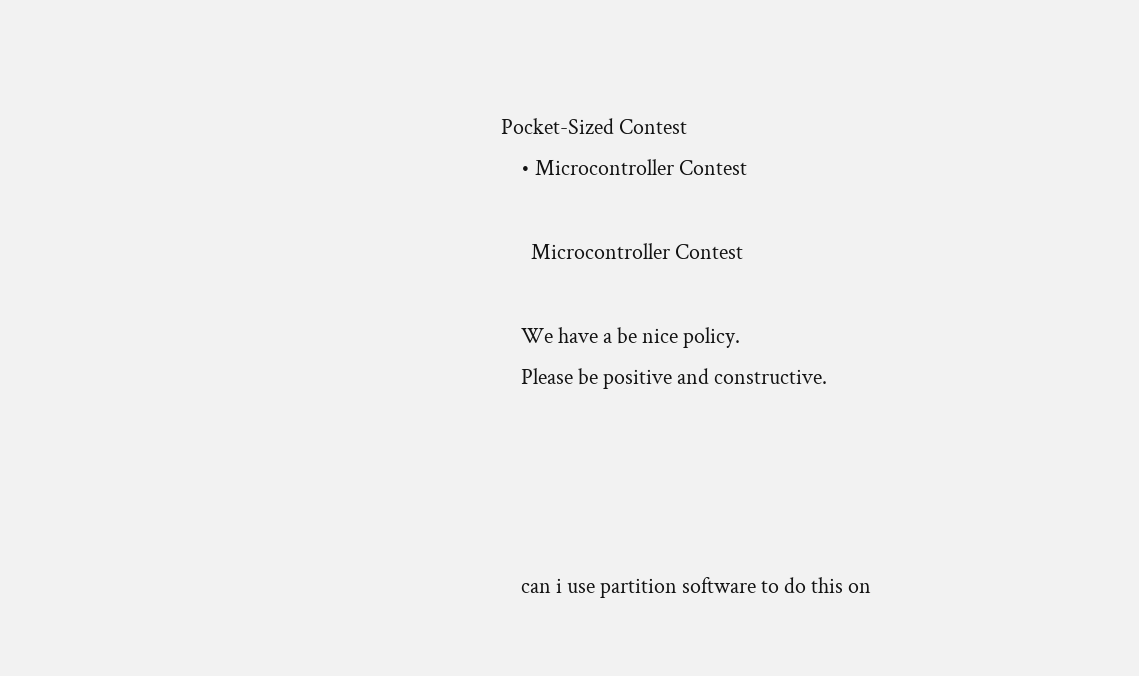Pocket-Sized Contest
    • Microcontroller Contest

      Microcontroller Contest

    We have a be nice policy.
    Please be positive and constructive.




    can i use partition software to do this on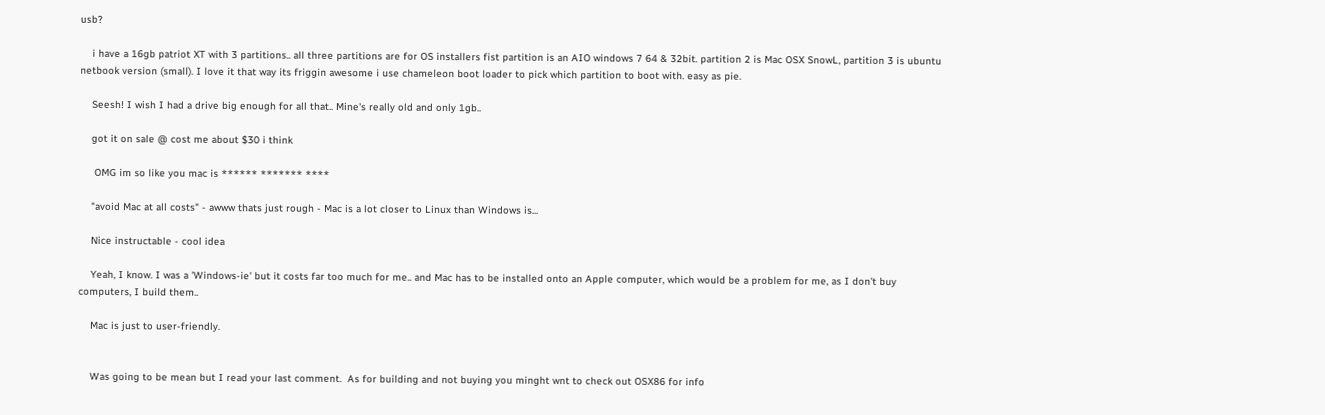usb?

    i have a 16gb patriot XT with 3 partitions.. all three partitions are for OS installers fist partition is an AIO windows 7 64 & 32bit. partition 2 is Mac OSX SnowL, partition 3 is ubuntu netbook version (small). I love it that way its friggin awesome i use chameleon boot loader to pick which partition to boot with. easy as pie.

    Seesh! I wish I had a drive big enough for all that.. Mine's really old and only 1gb..

    got it on sale @ cost me about $30 i think

     OMG im so like you mac is ****** ******* ****

    "avoid Mac at all costs" - awww thats just rough - Mac is a lot closer to Linux than Windows is...

    Nice instructable - cool idea

    Yeah, I know. I was a 'Windows-ie' but it costs far too much for me.. and Mac has to be installed onto an Apple computer, which would be a problem for me, as I don't buy computers, I build them..

    Mac is just to user-friendly.


    Was going to be mean but I read your last comment.  As for building and not buying you minght wnt to check out OSX86 for info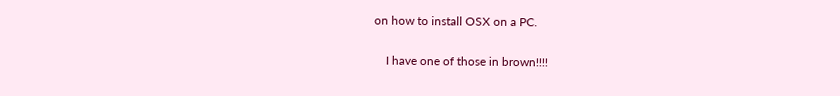on how to install OSX on a PC.

    I have one of those in brown!!!!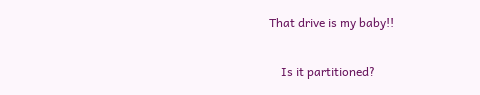That drive is my baby!!

    Is it partitioned?